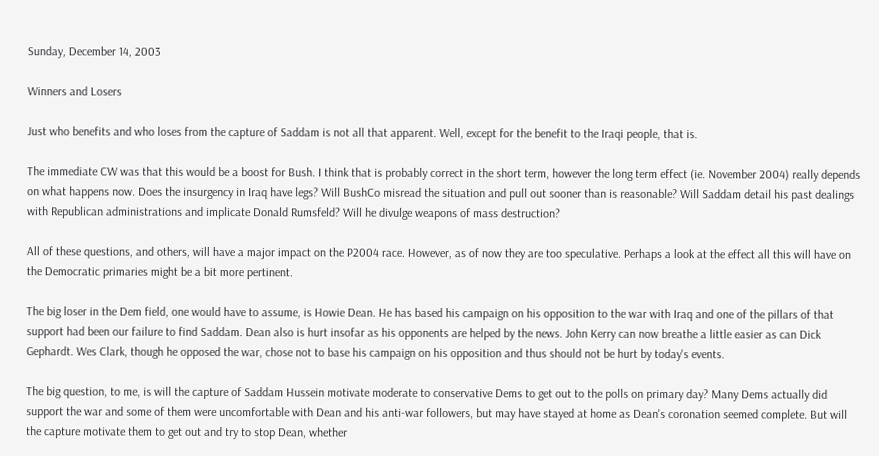Sunday, December 14, 2003

Winners and Losers

Just who benefits and who loses from the capture of Saddam is not all that apparent. Well, except for the benefit to the Iraqi people, that is.

The immediate CW was that this would be a boost for Bush. I think that is probably correct in the short term, however the long term effect (ie. November 2004) really depends on what happens now. Does the insurgency in Iraq have legs? Will BushCo misread the situation and pull out sooner than is reasonable? Will Saddam detail his past dealings with Republican administrations and implicate Donald Rumsfeld? Will he divulge weapons of mass destruction?

All of these questions, and others, will have a major impact on the P2004 race. However, as of now they are too speculative. Perhaps a look at the effect all this will have on the Democratic primaries might be a bit more pertinent.

The big loser in the Dem field, one would have to assume, is Howie Dean. He has based his campaign on his opposition to the war with Iraq and one of the pillars of that support had been our failure to find Saddam. Dean also is hurt insofar as his opponents are helped by the news. John Kerry can now breathe a little easier as can Dick Gephardt. Wes Clark, though he opposed the war, chose not to base his campaign on his opposition and thus should not be hurt by today's events.

The big question, to me, is will the capture of Saddam Hussein motivate moderate to conservative Dems to get out to the polls on primary day? Many Dems actually did support the war and some of them were uncomfortable with Dean and his anti-war followers, but may have stayed at home as Dean's coronation seemed complete. But will the capture motivate them to get out and try to stop Dean, whether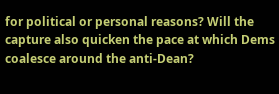for political or personal reasons? Will the capture also quicken the pace at which Dems coalesce around the anti-Dean?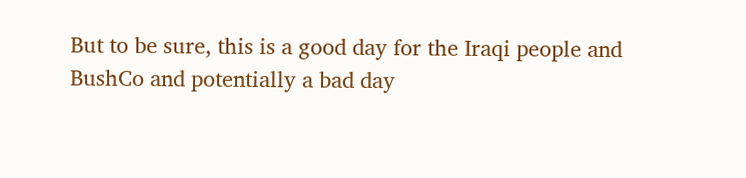But to be sure, this is a good day for the Iraqi people and BushCo and potentially a bad day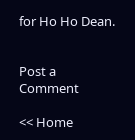for Ho Ho Dean.


Post a Comment

<< Home